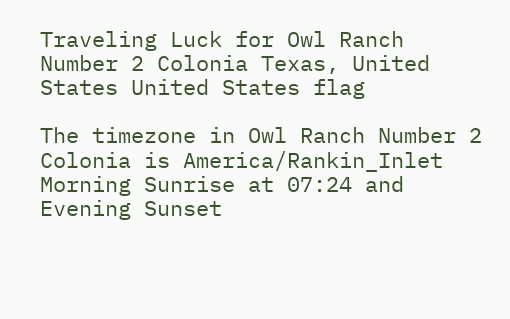Traveling Luck for Owl Ranch Number 2 Colonia Texas, United States United States flag

The timezone in Owl Ranch Number 2 Colonia is America/Rankin_Inlet
Morning Sunrise at 07:24 and Evening Sunset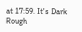at 17:59. It's Dark
Rough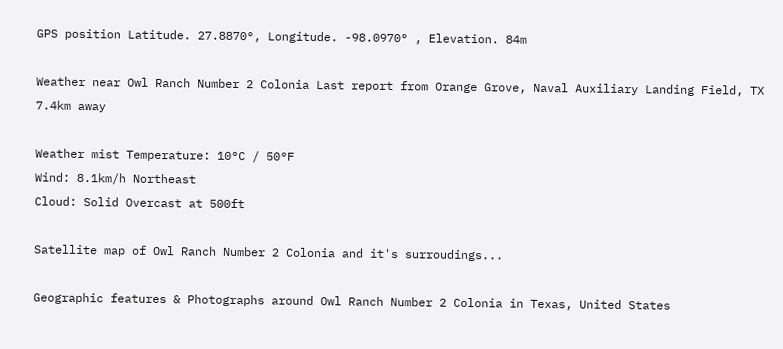GPS position Latitude. 27.8870°, Longitude. -98.0970° , Elevation. 84m

Weather near Owl Ranch Number 2 Colonia Last report from Orange Grove, Naval Auxiliary Landing Field, TX 7.4km away

Weather mist Temperature: 10°C / 50°F
Wind: 8.1km/h Northeast
Cloud: Solid Overcast at 500ft

Satellite map of Owl Ranch Number 2 Colonia and it's surroudings...

Geographic features & Photographs around Owl Ranch Number 2 Colonia in Texas, United States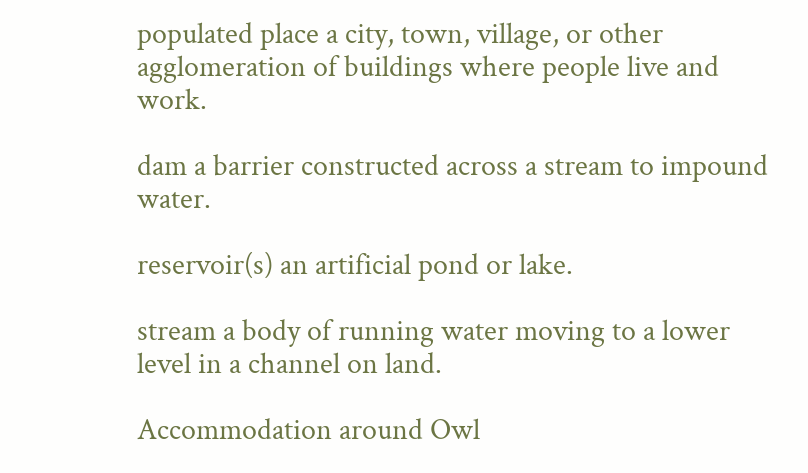populated place a city, town, village, or other agglomeration of buildings where people live and work.

dam a barrier constructed across a stream to impound water.

reservoir(s) an artificial pond or lake.

stream a body of running water moving to a lower level in a channel on land.

Accommodation around Owl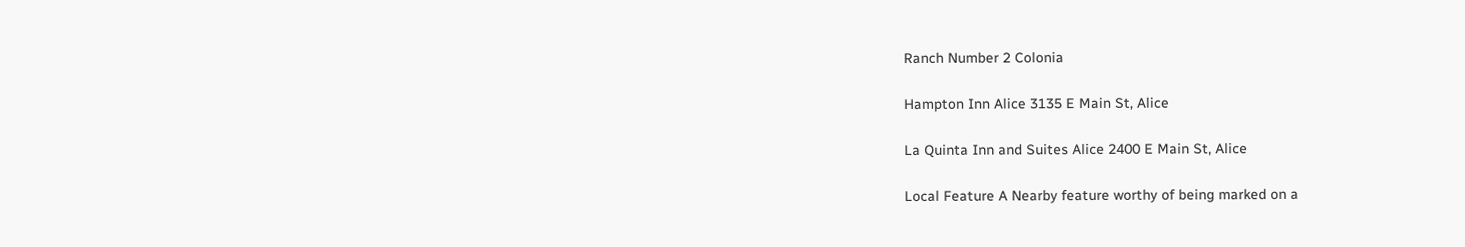Ranch Number 2 Colonia

Hampton Inn Alice 3135 E Main St, Alice

La Quinta Inn and Suites Alice 2400 E Main St, Alice

Local Feature A Nearby feature worthy of being marked on a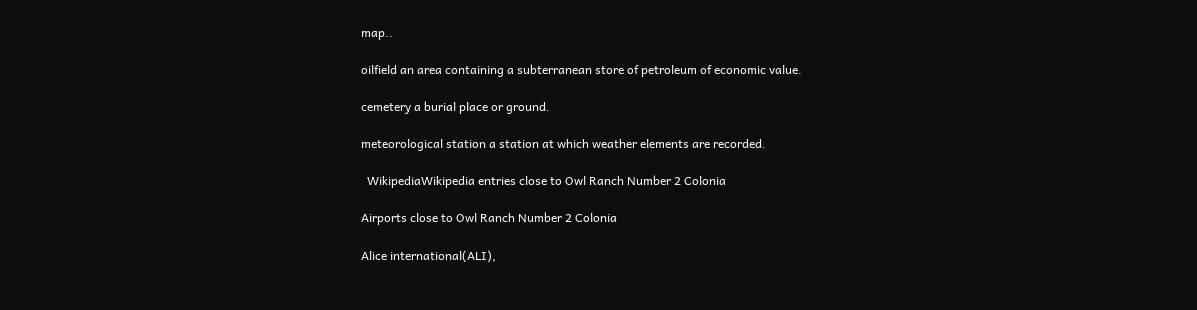map..

oilfield an area containing a subterranean store of petroleum of economic value.

cemetery a burial place or ground.

meteorological station a station at which weather elements are recorded.

  WikipediaWikipedia entries close to Owl Ranch Number 2 Colonia

Airports close to Owl Ranch Number 2 Colonia

Alice international(ALI),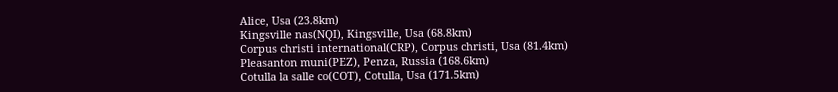Alice, Usa (23.8km)
Kingsville nas(NQI), Kingsville, Usa (68.8km)
Corpus christi international(CRP), Corpus christi, Usa (81.4km)
Pleasanton muni(PEZ), Penza, Russia (168.6km)
Cotulla la salle co(COT), Cotulla, Usa (171.5km)